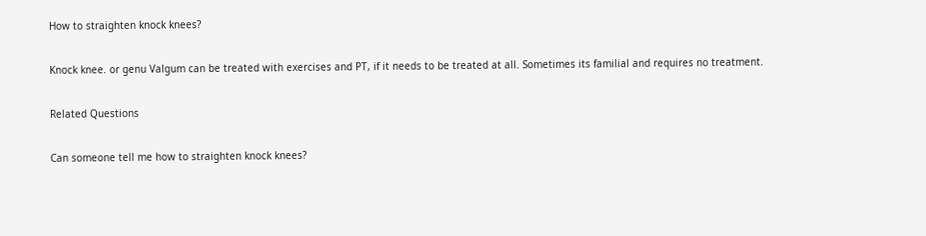How to straighten knock knees?

Knock knee. or genu Valgum can be treated with exercises and PT, if it needs to be treated at all. Sometimes its familial and requires no treatment.

Related Questions

Can someone tell me how to straighten knock knees?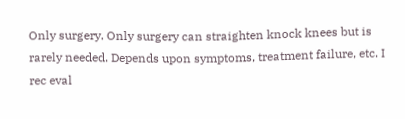Only surgery. Only surgery can straighten knock knees but is rarely needed. Depends upon symptoms, treatment failure, etc. I rec eval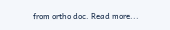from ortho doc. Read more...